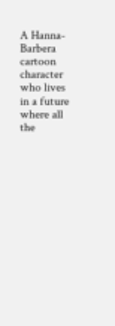A Hanna-Barbera cartoon character who lives in a future where all the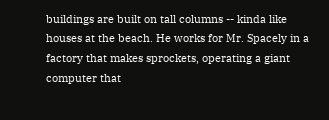buildings are built on tall columns -- kinda like houses at the beach. He works for Mr. Spacely in a factory that makes sprockets, operating a giant computer that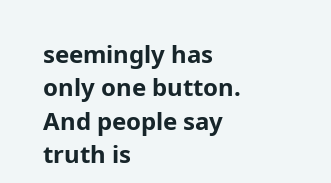seemingly has only one button. And people say truth is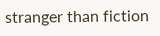stranger than fiction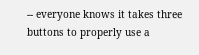-- everyone knows it takes three buttons to properly use a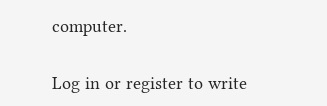computer.

Log in or register to write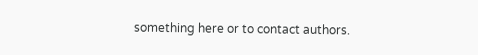something here or to contact authors.